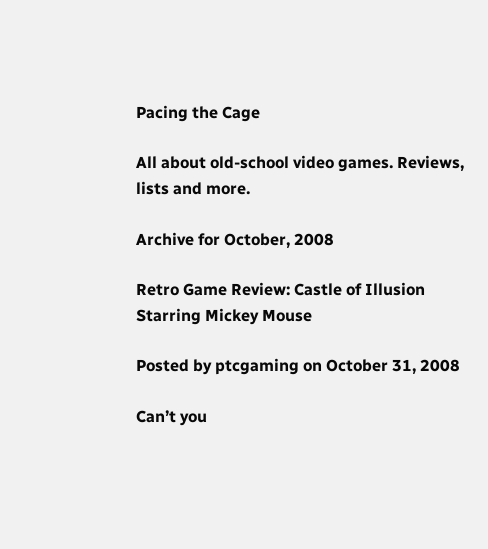Pacing the Cage

All about old-school video games. Reviews, lists and more.

Archive for October, 2008

Retro Game Review: Castle of Illusion Starring Mickey Mouse

Posted by ptcgaming on October 31, 2008

Can’t you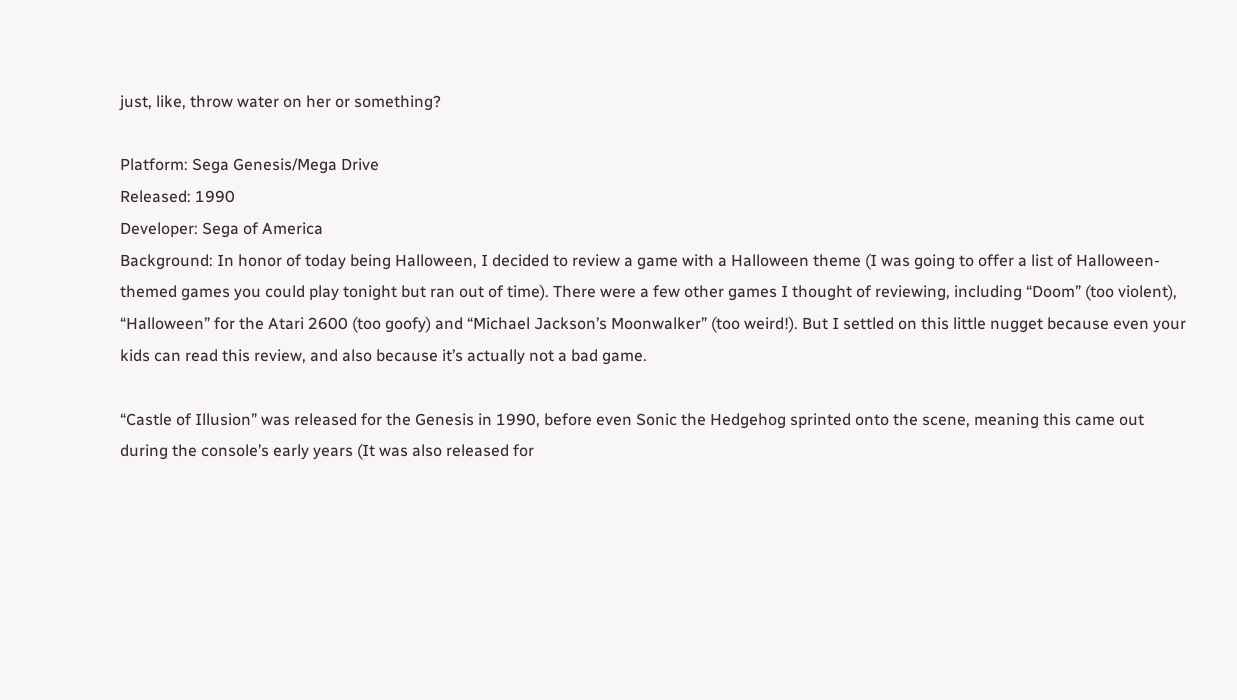just, like, throw water on her or something?

Platform: Sega Genesis/Mega Drive
Released: 1990
Developer: Sega of America
Background: In honor of today being Halloween, I decided to review a game with a Halloween theme (I was going to offer a list of Halloween-themed games you could play tonight but ran out of time). There were a few other games I thought of reviewing, including “Doom” (too violent), “Halloween” for the Atari 2600 (too goofy) and “Michael Jackson’s Moonwalker” (too weird!). But I settled on this little nugget because even your kids can read this review, and also because it’s actually not a bad game.

“Castle of Illusion” was released for the Genesis in 1990, before even Sonic the Hedgehog sprinted onto the scene, meaning this came out during the console’s early years (It was also released for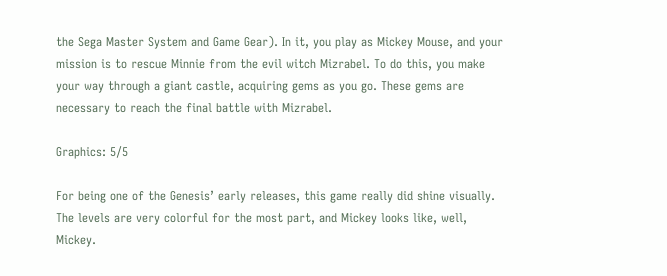the Sega Master System and Game Gear). In it, you play as Mickey Mouse, and your mission is to rescue Minnie from the evil witch Mizrabel. To do this, you make your way through a giant castle, acquiring gems as you go. These gems are necessary to reach the final battle with Mizrabel.

Graphics: 5/5

For being one of the Genesis’ early releases, this game really did shine visually. The levels are very colorful for the most part, and Mickey looks like, well, Mickey.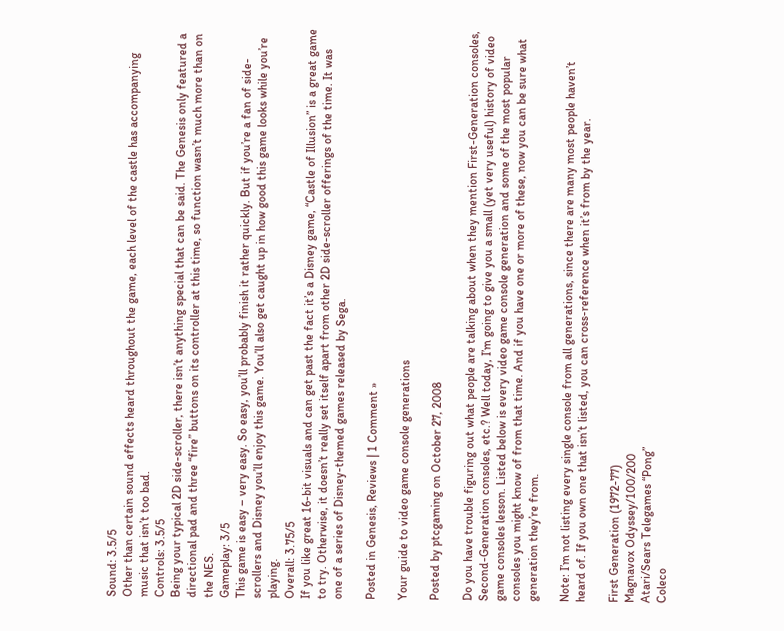Sound: 3.5/5
Other than certain sound effects heard throughout the game, each level of the castle has accompanying music that isn’t too bad.
Controls: 3.5/5
Being your typical 2D side-scroller, there isn’t anything special that can be said. The Genesis only featured a directional pad and three “fire” buttons on its controller at this time, so function wasn’t much more than on the NES.
Gameplay: 3/5
This game is easy – very easy. So easy, you’ll probably finish it rather quickly. But if you’re a fan of side-scrollers and Disney you’ll enjoy this game. You’ll also get caught up in how good this game looks while you’re playing.
Overall: 3.75/5
If you like great 16-bit visuals and can get past the fact it’s a Disney game, “Castle of Illusion” is a great game to try. Otherwise, it doesn’t really set itself apart from other 2D side-scroller offerings of the time. It was one of a series of Disney-themed games released by Sega.

Posted in Genesis, Reviews | 1 Comment »

Your guide to video game console generations

Posted by ptcgaming on October 27, 2008

Do you have trouble figuring out what people are talking about when they mention First-Generation consoles, Second-Generation consoles, etc.? Well today, I’m going to give you a small (yet very useful) history of video game consoles lesson. Listed below is every video game console generation and some of the most popular consoles you might know of from that time. And if you have one or more of these, now you can be sure what generation they’re from.

Note: I’m not listing every single console from all generations, since there are many most people haven’t heard of. If you own one that isn’t listed, you can cross-reference when it’s from by the year.

First Generation (1972-77)
Magnavox Odyssey/100/200
Atari/Sears Telegames “Pong”
Coleco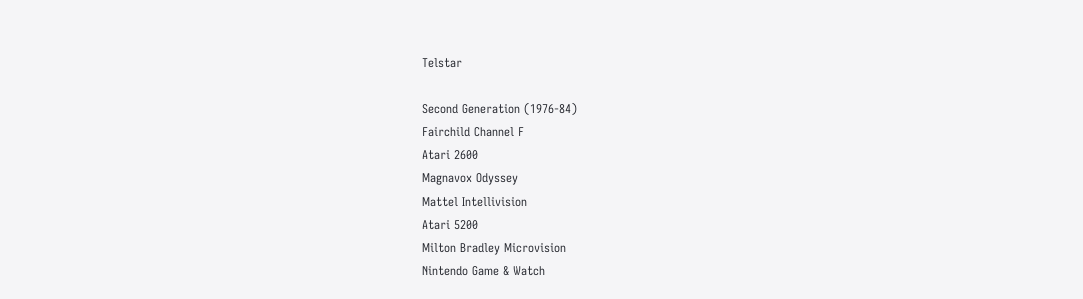Telstar

Second Generation (1976-84)
Fairchild Channel F
Atari 2600
Magnavox Odyssey
Mattel Intellivision
Atari 5200
Milton Bradley Microvision
Nintendo Game & Watch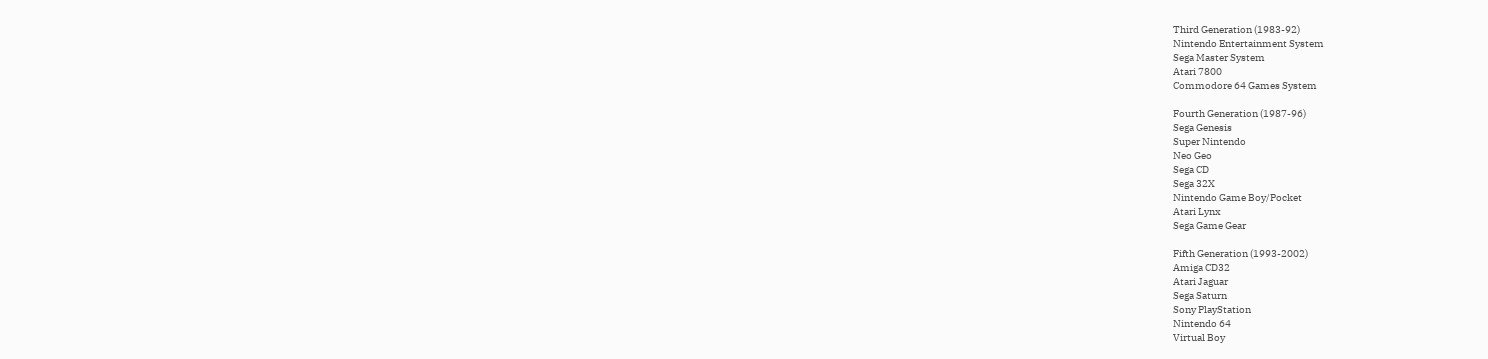Third Generation (1983-92)
Nintendo Entertainment System
Sega Master System
Atari 7800
Commodore 64 Games System

Fourth Generation (1987-96)
Sega Genesis
Super Nintendo
Neo Geo
Sega CD
Sega 32X
Nintendo Game Boy/Pocket
Atari Lynx
Sega Game Gear

Fifth Generation (1993-2002)
Amiga CD32
Atari Jaguar
Sega Saturn
Sony PlayStation
Nintendo 64
Virtual Boy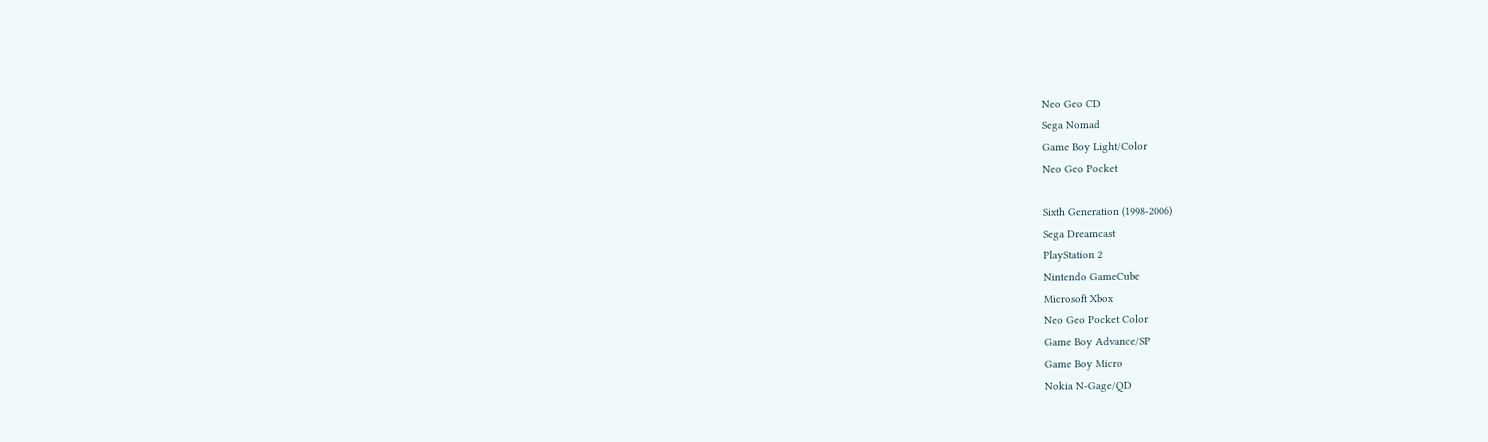Neo Geo CD
Sega Nomad
Game Boy Light/Color
Neo Geo Pocket

Sixth Generation (1998-2006)
Sega Dreamcast
PlayStation 2
Nintendo GameCube
Microsoft Xbox
Neo Geo Pocket Color
Game Boy Advance/SP
Game Boy Micro
Nokia N-Gage/QD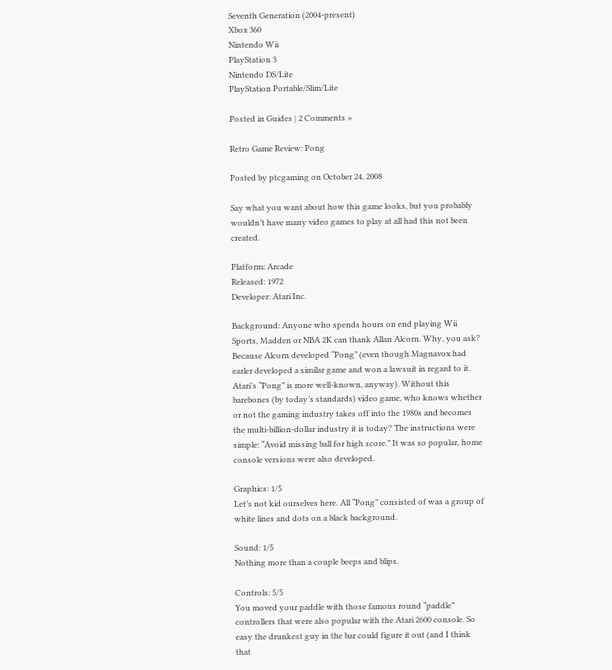Seventh Generation (2004-present)
Xbox 360
Nintendo Wii
PlayStation 3
Nintendo DS/Lite
PlayStation Portable/Slim/Lite

Posted in Guides | 2 Comments »

Retro Game Review: Pong

Posted by ptcgaming on October 24, 2008

Say what you want about how this game looks, but you probably wouldn’t have many video games to play at all had this not been created.

Platform: Arcade
Released: 1972
Developer: Atari Inc.

Background: Anyone who spends hours on end playing Wii Sports, Madden or NBA 2K can thank Allan Alcorn. Why, you ask? Because Alcorn developed “Pong” (even though Magnavox had earler developed a similar game and won a lawsuit in regard to it. Atari’s “Pong” is more well-known, anyway). Without this barebones (by today’s standards) video game, who knows whether or not the gaming industry takes off into the 1980s and becomes the multi-billion-dollar industry it is today? The instructions were simple: “Avoid missing ball for high score.” It was so popular, home console versions were also developed.

Graphics: 1/5
Let’s not kid ourselves here. All “Pong” consisted of was a group of white lines and dots on a black background.

Sound: 1/5
Nothing more than a couple beeps and blips.

Controls: 5/5
You moved your paddle with those famous round “paddle” controllers that were also popular with the Atari 2600 console. So easy the drunkest guy in the bar could figure it out (and I think that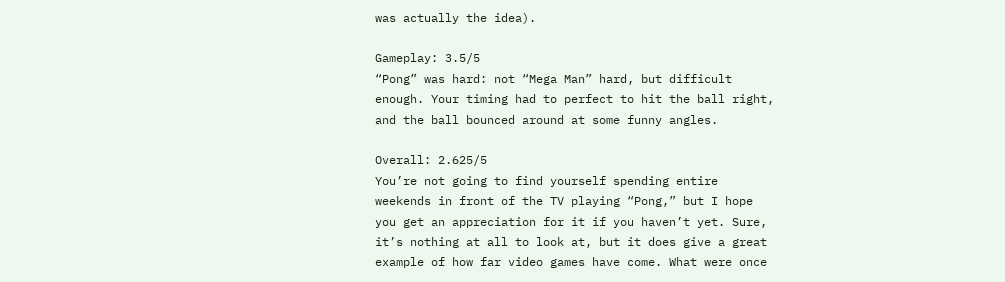was actually the idea).

Gameplay: 3.5/5
“Pong” was hard: not “Mega Man” hard, but difficult enough. Your timing had to perfect to hit the ball right, and the ball bounced around at some funny angles.

Overall: 2.625/5
You’re not going to find yourself spending entire weekends in front of the TV playing “Pong,” but I hope you get an appreciation for it if you haven’t yet. Sure, it’s nothing at all to look at, but it does give a great example of how far video games have come. What were once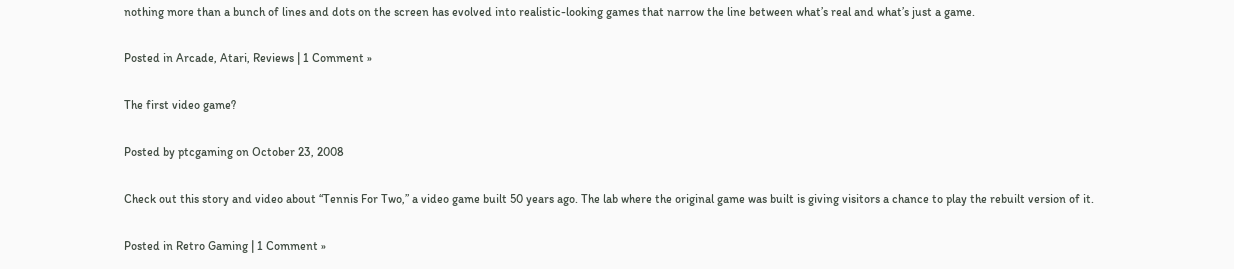nothing more than a bunch of lines and dots on the screen has evolved into realistic-looking games that narrow the line between what’s real and what’s just a game.

Posted in Arcade, Atari, Reviews | 1 Comment »

The first video game?

Posted by ptcgaming on October 23, 2008

Check out this story and video about “Tennis For Two,” a video game built 50 years ago. The lab where the original game was built is giving visitors a chance to play the rebuilt version of it.

Posted in Retro Gaming | 1 Comment »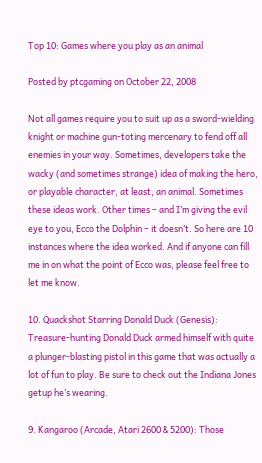Top 10: Games where you play as an animal

Posted by ptcgaming on October 22, 2008

Not all games require you to suit up as a sword-wielding knight or machine gun-toting mercenary to fend off all enemies in your way. Sometimes, developers take the wacky (and sometimes strange) idea of making the hero, or playable character, at least, an animal. Sometimes these ideas work. Other times – and I’m giving the evil eye to you, Ecco the Dolphin – it doesn’t. So here are 10 instances where the idea worked. And if anyone can fill me in on what the point of Ecco was, please feel free to let me know.

10. Quackshot Starring Donald Duck (Genesis): Treasure-hunting Donald Duck armed himself with quite a plunger-blasting pistol in this game that was actually a lot of fun to play. Be sure to check out the Indiana Jones getup he’s wearing.

9. Kangaroo (Arcade, Atari 2600 & 5200): Those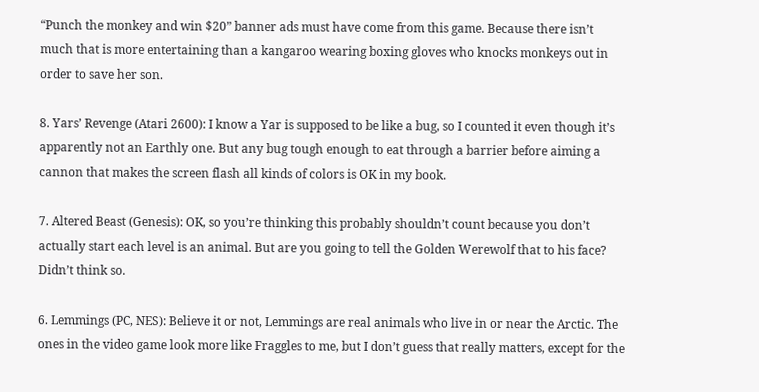“Punch the monkey and win $20” banner ads must have come from this game. Because there isn’t much that is more entertaining than a kangaroo wearing boxing gloves who knocks monkeys out in order to save her son.

8. Yars’ Revenge (Atari 2600): I know a Yar is supposed to be like a bug, so I counted it even though it’s apparently not an Earthly one. But any bug tough enough to eat through a barrier before aiming a cannon that makes the screen flash all kinds of colors is OK in my book.

7. Altered Beast (Genesis): OK, so you’re thinking this probably shouldn’t count because you don’t actually start each level is an animal. But are you going to tell the Golden Werewolf that to his face? Didn’t think so.

6. Lemmings (PC, NES): Believe it or not, Lemmings are real animals who live in or near the Arctic. The ones in the video game look more like Fraggles to me, but I don’t guess that really matters, except for the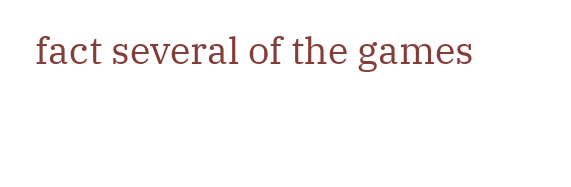fact several of the games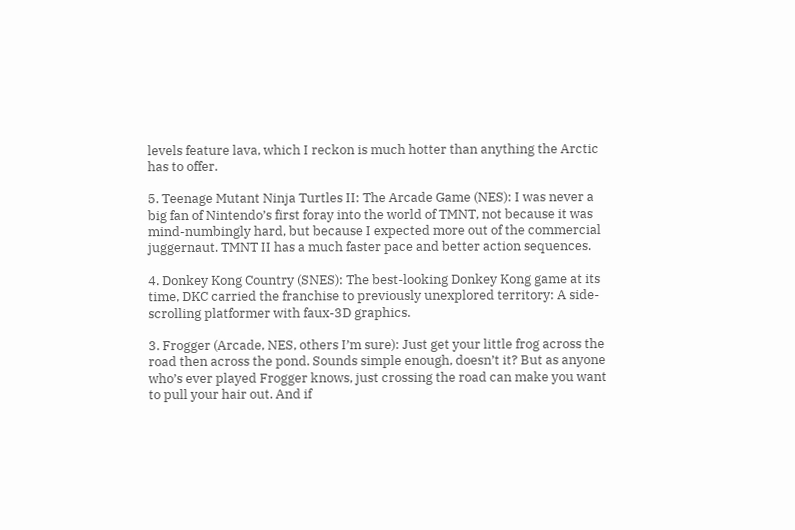levels feature lava, which I reckon is much hotter than anything the Arctic has to offer.

5. Teenage Mutant Ninja Turtles II: The Arcade Game (NES): I was never a big fan of Nintendo’s first foray into the world of TMNT, not because it was mind-numbingly hard, but because I expected more out of the commercial juggernaut. TMNT II has a much faster pace and better action sequences.

4. Donkey Kong Country (SNES): The best-looking Donkey Kong game at its time, DKC carried the franchise to previously unexplored territory: A side-scrolling platformer with faux-3D graphics.

3. Frogger (Arcade, NES, others I’m sure): Just get your little frog across the road then across the pond. Sounds simple enough, doesn’t it? But as anyone who’s ever played Frogger knows, just crossing the road can make you want to pull your hair out. And if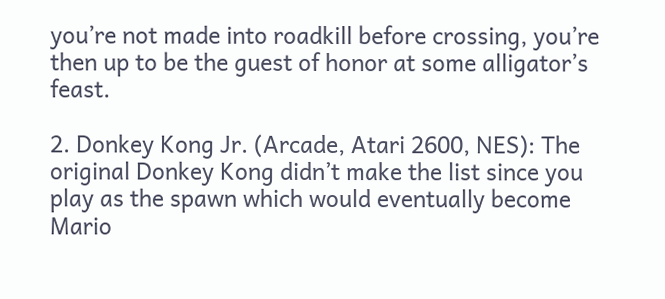you’re not made into roadkill before crossing, you’re then up to be the guest of honor at some alligator’s feast.

2. Donkey Kong Jr. (Arcade, Atari 2600, NES): The original Donkey Kong didn’t make the list since you play as the spawn which would eventually become Mario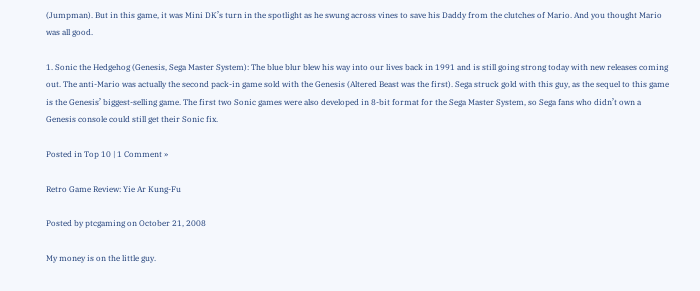(Jumpman). But in this game, it was Mini DK’s turn in the spotlight as he swung across vines to save his Daddy from the clutches of Mario. And you thought Mario was all good.

1. Sonic the Hedgehog (Genesis, Sega Master System): The blue blur blew his way into our lives back in 1991 and is still going strong today with new releases coming out. The anti-Mario was actually the second pack-in game sold with the Genesis (Altered Beast was the first). Sega struck gold with this guy, as the sequel to this game is the Genesis’ biggest-selling game. The first two Sonic games were also developed in 8-bit format for the Sega Master System, so Sega fans who didn’t own a Genesis console could still get their Sonic fix.

Posted in Top 10 | 1 Comment »

Retro Game Review: Yie Ar Kung-Fu

Posted by ptcgaming on October 21, 2008

My money is on the little guy.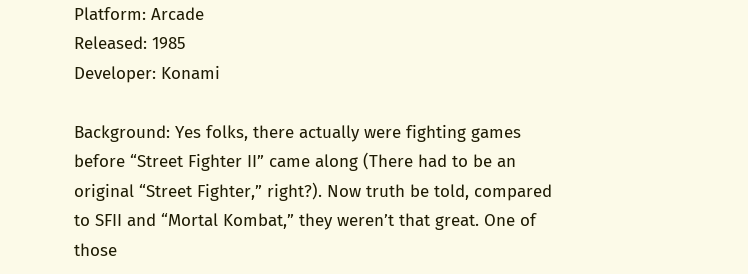Platform: Arcade
Released: 1985
Developer: Konami

Background: Yes folks, there actually were fighting games before “Street Fighter II” came along (There had to be an original “Street Fighter,” right?). Now truth be told, compared to SFII and “Mortal Kombat,” they weren’t that great. One of those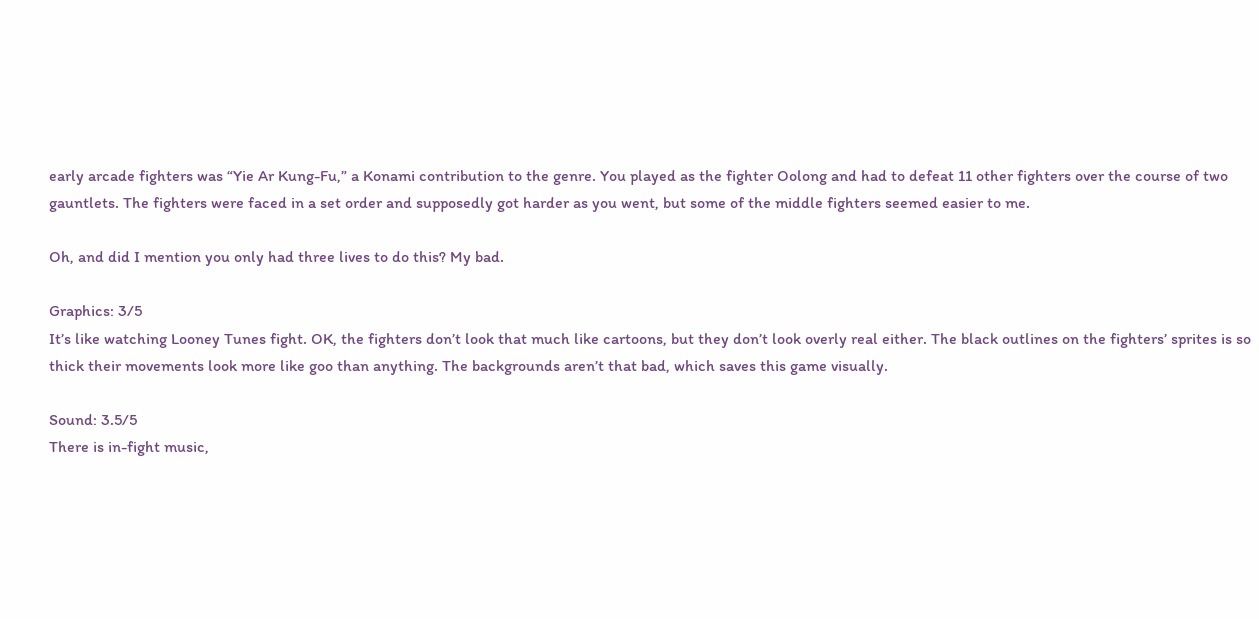early arcade fighters was “Yie Ar Kung-Fu,” a Konami contribution to the genre. You played as the fighter Oolong and had to defeat 11 other fighters over the course of two gauntlets. The fighters were faced in a set order and supposedly got harder as you went, but some of the middle fighters seemed easier to me.

Oh, and did I mention you only had three lives to do this? My bad.

Graphics: 3/5
It’s like watching Looney Tunes fight. OK, the fighters don’t look that much like cartoons, but they don’t look overly real either. The black outlines on the fighters’ sprites is so thick their movements look more like goo than anything. The backgrounds aren’t that bad, which saves this game visually.

Sound: 3.5/5
There is in-fight music,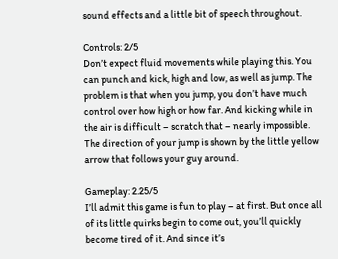sound effects and a little bit of speech throughout.

Controls: 2/5
Don’t expect fluid movements while playing this. You can punch and kick, high and low, as well as jump. The problem is that when you jump, you don’t have much control over how high or how far. And kicking while in the air is difficult – scratch that – nearly impossible. The direction of your jump is shown by the little yellow arrow that follows your guy around.

Gameplay: 2.25/5
I’ll admit this game is fun to play – at first. But once all of its little quirks begin to come out, you’ll quickly become tired of it. And since it’s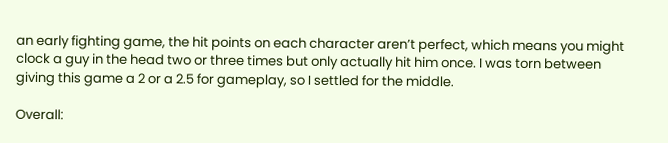an early fighting game, the hit points on each character aren’t perfect, which means you might clock a guy in the head two or three times but only actually hit him once. I was torn between giving this game a 2 or a 2.5 for gameplay, so I settled for the middle.

Overall: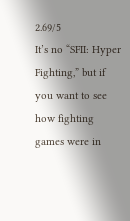2.69/5
It’s no “SFII: Hyper Fighting,” but if you want to see how fighting games were in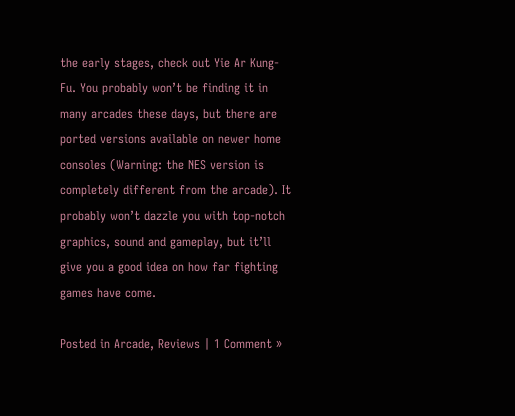the early stages, check out Yie Ar Kung-Fu. You probably won’t be finding it in many arcades these days, but there are ported versions available on newer home consoles (Warning: the NES version is completely different from the arcade). It probably won’t dazzle you with top-notch graphics, sound and gameplay, but it’ll give you a good idea on how far fighting games have come.

Posted in Arcade, Reviews | 1 Comment »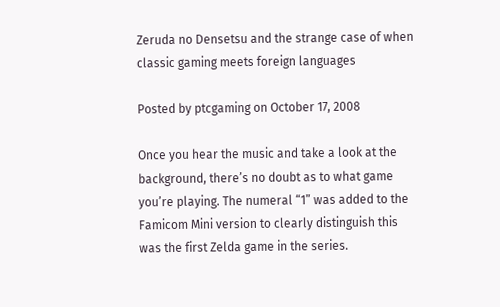Zeruda no Densetsu and the strange case of when classic gaming meets foreign languages

Posted by ptcgaming on October 17, 2008

Once you hear the music and take a look at the background, there’s no doubt as to what game you’re playing. The numeral “1” was added to the Famicom Mini version to clearly distinguish this was the first Zelda game in the series.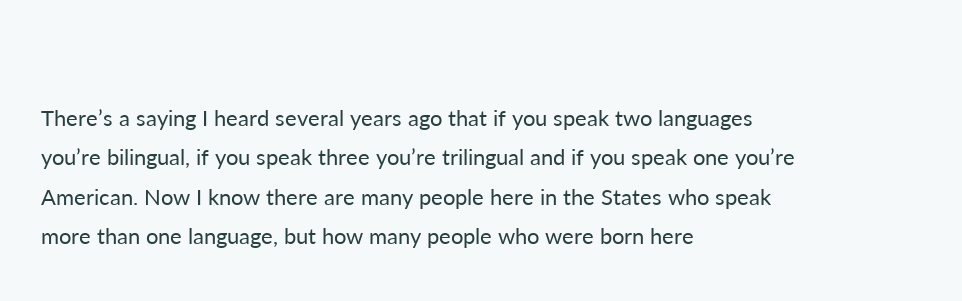There’s a saying I heard several years ago that if you speak two languages you’re bilingual, if you speak three you’re trilingual and if you speak one you’re American. Now I know there are many people here in the States who speak more than one language, but how many people who were born here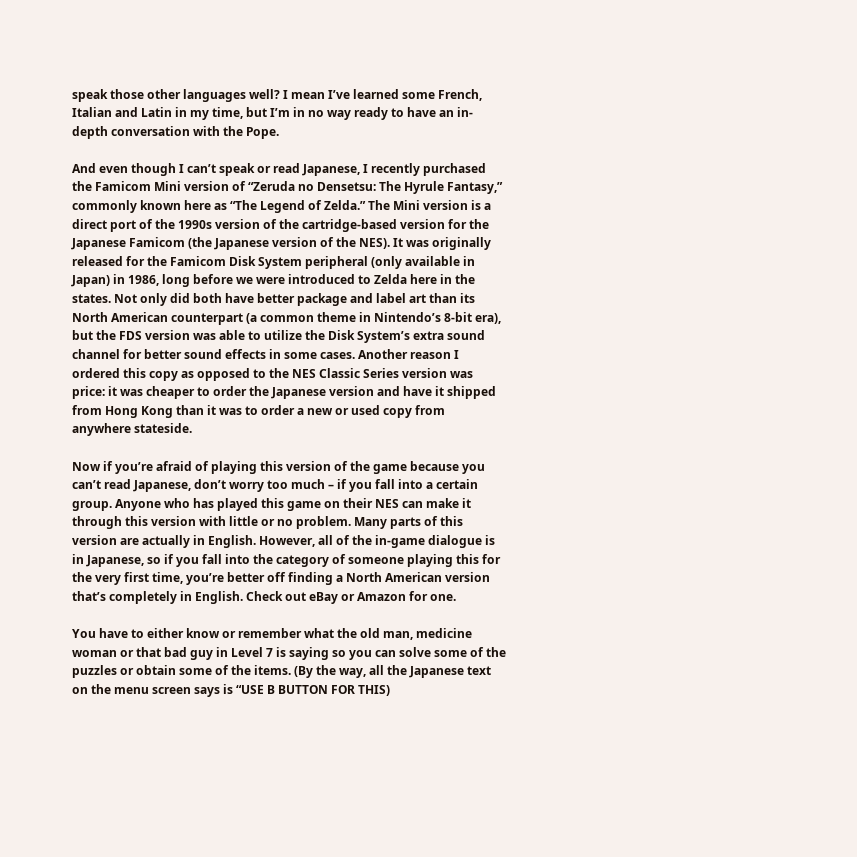speak those other languages well? I mean I’ve learned some French, Italian and Latin in my time, but I’m in no way ready to have an in-depth conversation with the Pope.

And even though I can’t speak or read Japanese, I recently purchased the Famicom Mini version of “Zeruda no Densetsu: The Hyrule Fantasy,” commonly known here as “The Legend of Zelda.” The Mini version is a direct port of the 1990s version of the cartridge-based version for the Japanese Famicom (the Japanese version of the NES). It was originally released for the Famicom Disk System peripheral (only available in Japan) in 1986, long before we were introduced to Zelda here in the states. Not only did both have better package and label art than its North American counterpart (a common theme in Nintendo’s 8-bit era), but the FDS version was able to utilize the Disk System’s extra sound channel for better sound effects in some cases. Another reason I ordered this copy as opposed to the NES Classic Series version was price: it was cheaper to order the Japanese version and have it shipped from Hong Kong than it was to order a new or used copy from anywhere stateside.

Now if you’re afraid of playing this version of the game because you can’t read Japanese, don’t worry too much – if you fall into a certain group. Anyone who has played this game on their NES can make it through this version with little or no problem. Many parts of this version are actually in English. However, all of the in-game dialogue is in Japanese, so if you fall into the category of someone playing this for the very first time, you’re better off finding a North American version that’s completely in English. Check out eBay or Amazon for one.

You have to either know or remember what the old man, medicine woman or that bad guy in Level 7 is saying so you can solve some of the puzzles or obtain some of the items. (By the way, all the Japanese text on the menu screen says is “USE B BUTTON FOR THIS)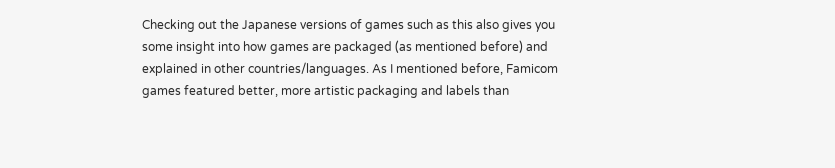Checking out the Japanese versions of games such as this also gives you some insight into how games are packaged (as mentioned before) and explained in other countries/languages. As I mentioned before, Famicom games featured better, more artistic packaging and labels than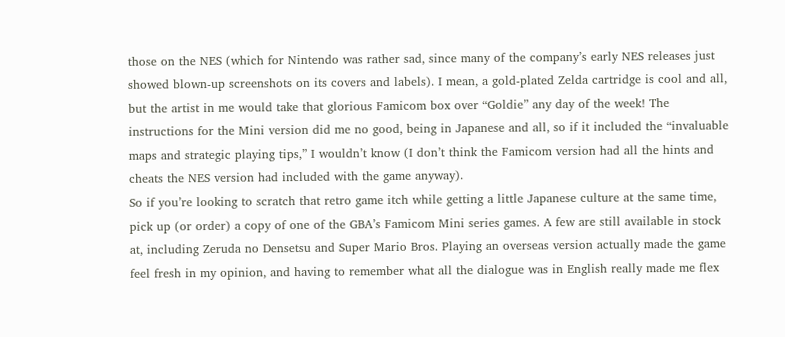those on the NES (which for Nintendo was rather sad, since many of the company’s early NES releases just showed blown-up screenshots on its covers and labels). I mean, a gold-plated Zelda cartridge is cool and all, but the artist in me would take that glorious Famicom box over “Goldie” any day of the week! The instructions for the Mini version did me no good, being in Japanese and all, so if it included the “invaluable maps and strategic playing tips,” I wouldn’t know (I don’t think the Famicom version had all the hints and cheats the NES version had included with the game anyway).
So if you’re looking to scratch that retro game itch while getting a little Japanese culture at the same time, pick up (or order) a copy of one of the GBA’s Famicom Mini series games. A few are still available in stock at, including Zeruda no Densetsu and Super Mario Bros. Playing an overseas version actually made the game feel fresh in my opinion, and having to remember what all the dialogue was in English really made me flex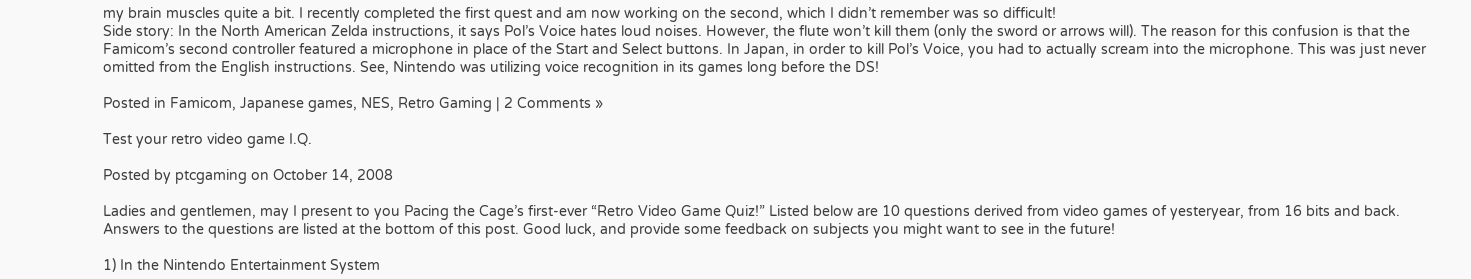my brain muscles quite a bit. I recently completed the first quest and am now working on the second, which I didn’t remember was so difficult!
Side story: In the North American Zelda instructions, it says Pol’s Voice hates loud noises. However, the flute won’t kill them (only the sword or arrows will). The reason for this confusion is that the Famicom’s second controller featured a microphone in place of the Start and Select buttons. In Japan, in order to kill Pol’s Voice, you had to actually scream into the microphone. This was just never omitted from the English instructions. See, Nintendo was utilizing voice recognition in its games long before the DS!

Posted in Famicom, Japanese games, NES, Retro Gaming | 2 Comments »

Test your retro video game I.Q.

Posted by ptcgaming on October 14, 2008

Ladies and gentlemen, may I present to you Pacing the Cage’s first-ever “Retro Video Game Quiz!” Listed below are 10 questions derived from video games of yesteryear, from 16 bits and back. Answers to the questions are listed at the bottom of this post. Good luck, and provide some feedback on subjects you might want to see in the future!

1) In the Nintendo Entertainment System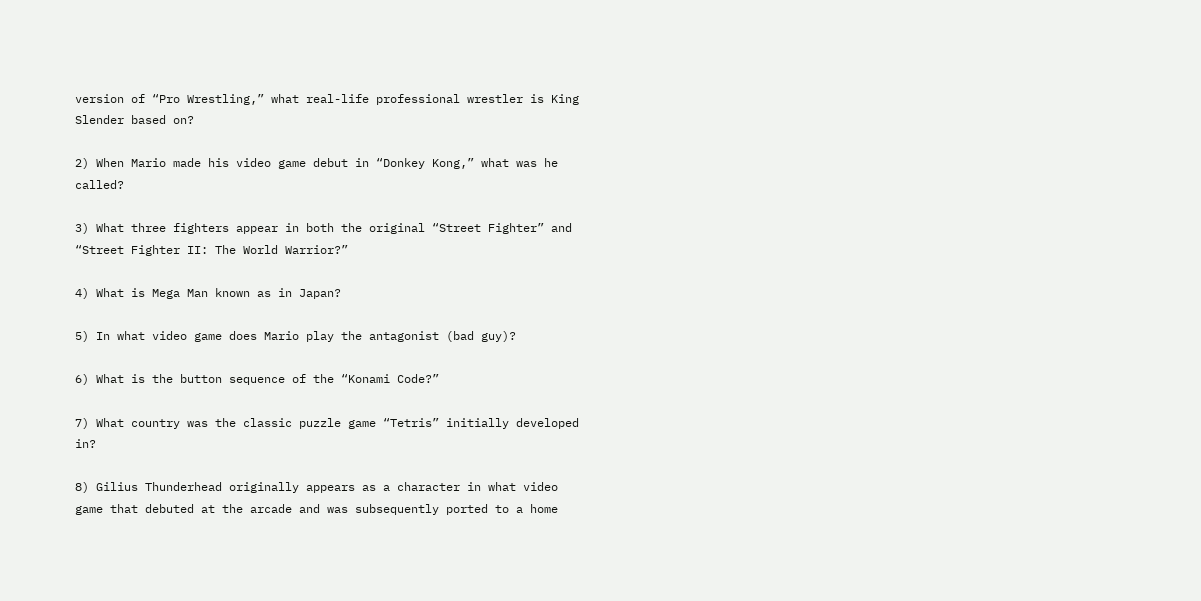version of “Pro Wrestling,” what real-life professional wrestler is King Slender based on?

2) When Mario made his video game debut in “Donkey Kong,” what was he called?

3) What three fighters appear in both the original “Street Fighter” and “Street Fighter II: The World Warrior?”

4) What is Mega Man known as in Japan?

5) In what video game does Mario play the antagonist (bad guy)?

6) What is the button sequence of the “Konami Code?”

7) What country was the classic puzzle game “Tetris” initially developed in?

8) Gilius Thunderhead originally appears as a character in what video game that debuted at the arcade and was subsequently ported to a home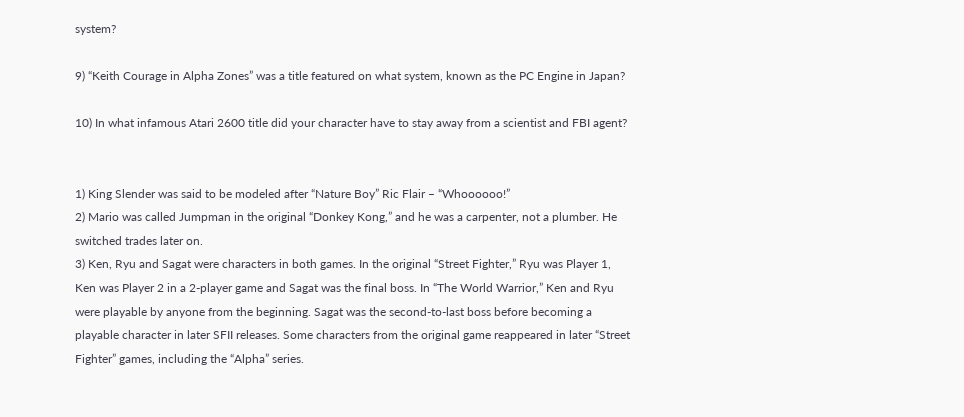system?

9) “Keith Courage in Alpha Zones” was a title featured on what system, known as the PC Engine in Japan?

10) In what infamous Atari 2600 title did your character have to stay away from a scientist and FBI agent?


1) King Slender was said to be modeled after “Nature Boy” Ric Flair – “Whoooooo!”
2) Mario was called Jumpman in the original “Donkey Kong,” and he was a carpenter, not a plumber. He switched trades later on.
3) Ken, Ryu and Sagat were characters in both games. In the original “Street Fighter,” Ryu was Player 1, Ken was Player 2 in a 2-player game and Sagat was the final boss. In “The World Warrior,” Ken and Ryu were playable by anyone from the beginning. Sagat was the second-to-last boss before becoming a playable character in later SFII releases. Some characters from the original game reappeared in later “Street Fighter” games, including the “Alpha” series.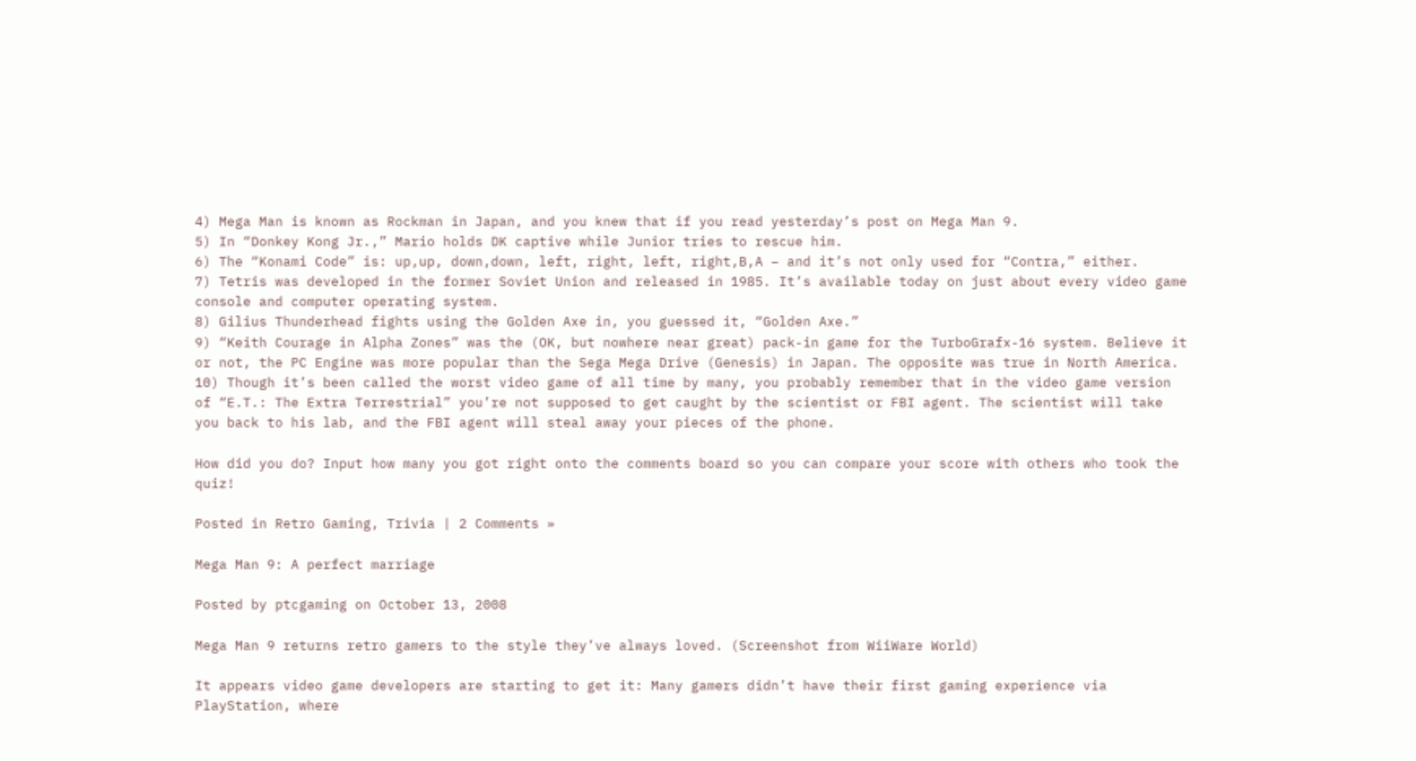4) Mega Man is known as Rockman in Japan, and you knew that if you read yesterday’s post on Mega Man 9.
5) In “Donkey Kong Jr.,” Mario holds DK captive while Junior tries to rescue him.
6) The “Konami Code” is: up,up, down,down, left, right, left, right,B,A – and it’s not only used for “Contra,” either.
7) Tetris was developed in the former Soviet Union and released in 1985. It’s available today on just about every video game console and computer operating system.
8) Gilius Thunderhead fights using the Golden Axe in, you guessed it, “Golden Axe.”
9) “Keith Courage in Alpha Zones” was the (OK, but nowhere near great) pack-in game for the TurboGrafx-16 system. Believe it or not, the PC Engine was more popular than the Sega Mega Drive (Genesis) in Japan. The opposite was true in North America.
10) Though it’s been called the worst video game of all time by many, you probably remember that in the video game version of “E.T.: The Extra Terrestrial” you’re not supposed to get caught by the scientist or FBI agent. The scientist will take you back to his lab, and the FBI agent will steal away your pieces of the phone.

How did you do? Input how many you got right onto the comments board so you can compare your score with others who took the quiz!

Posted in Retro Gaming, Trivia | 2 Comments »

Mega Man 9: A perfect marriage

Posted by ptcgaming on October 13, 2008

Mega Man 9 returns retro gamers to the style they’ve always loved. (Screenshot from WiiWare World)

It appears video game developers are starting to get it: Many gamers didn’t have their first gaming experience via PlayStation, where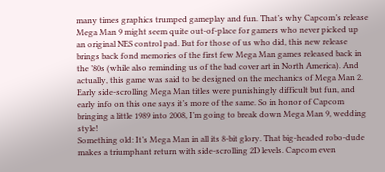many times graphics trumped gameplay and fun. That’s why Capcom’s release Mega Man 9 might seem quite out-of-place for gamers who never picked up an original NES control pad. But for those of us who did, this new release brings back fond memories of the first few Mega Man games released back in the ’80s (while also reminding us of the bad cover art in North America). And actually, this game was said to be designed on the mechanics of Mega Man 2. Early side-scrolling Mega Man titles were punishingly difficult but fun, and early info on this one says it’s more of the same. So in honor of Capcom bringing a little 1989 into 2008, I’m going to break down Mega Man 9, wedding style!
Something old: It’s Mega Man in all its 8-bit glory. That big-headed robo-dude makes a triumphant return with side-scrolling 2D levels. Capcom even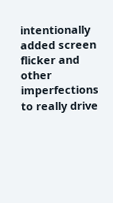intentionally added screen flicker and other imperfections to really drive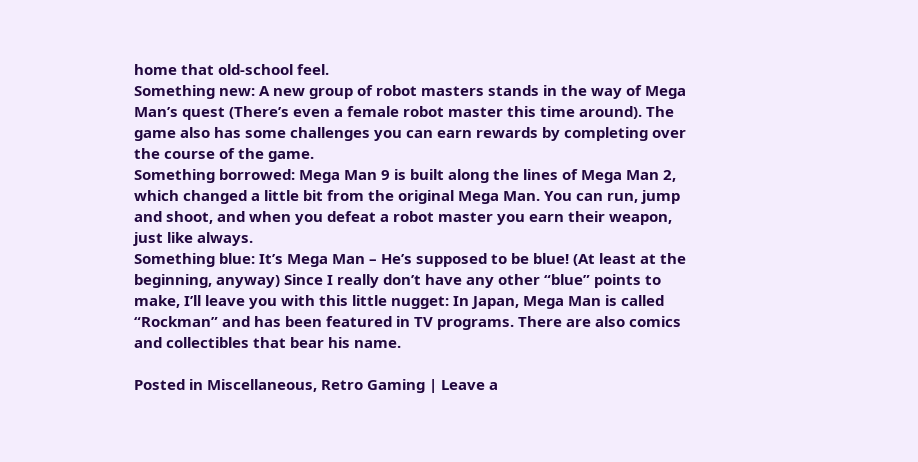home that old-school feel.
Something new: A new group of robot masters stands in the way of Mega Man’s quest (There’s even a female robot master this time around). The game also has some challenges you can earn rewards by completing over the course of the game.
Something borrowed: Mega Man 9 is built along the lines of Mega Man 2, which changed a little bit from the original Mega Man. You can run, jump and shoot, and when you defeat a robot master you earn their weapon, just like always.
Something blue: It’s Mega Man – He’s supposed to be blue! (At least at the beginning, anyway) Since I really don’t have any other “blue” points to make, I’ll leave you with this little nugget: In Japan, Mega Man is called “Rockman” and has been featured in TV programs. There are also comics and collectibles that bear his name.

Posted in Miscellaneous, Retro Gaming | Leave a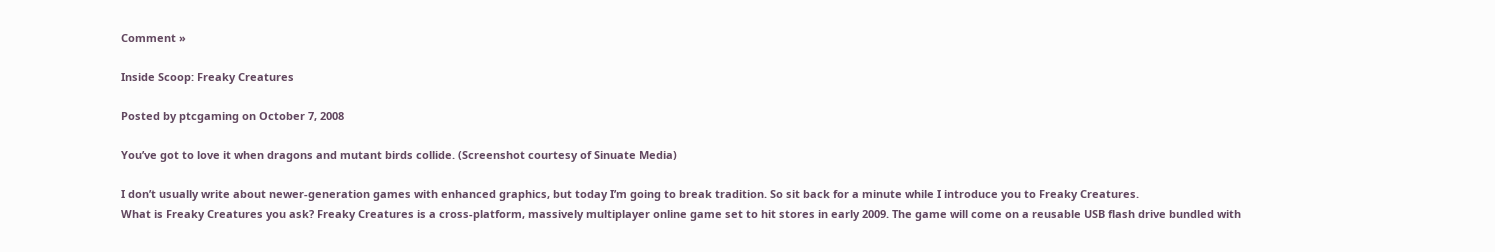Comment »

Inside Scoop: Freaky Creatures

Posted by ptcgaming on October 7, 2008

You’ve got to love it when dragons and mutant birds collide. (Screenshot courtesy of Sinuate Media)

I don’t usually write about newer-generation games with enhanced graphics, but today I’m going to break tradition. So sit back for a minute while I introduce you to Freaky Creatures.
What is Freaky Creatures you ask? Freaky Creatures is a cross-platform, massively multiplayer online game set to hit stores in early 2009. The game will come on a reusable USB flash drive bundled with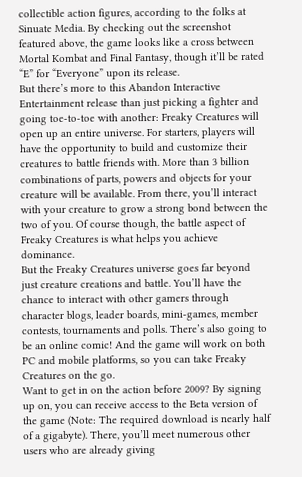collectible action figures, according to the folks at Sinuate Media. By checking out the screenshot featured above, the game looks like a cross between Mortal Kombat and Final Fantasy, though it’ll be rated “E” for “Everyone” upon its release.
But there’s more to this Abandon Interactive Entertainment release than just picking a fighter and going toe-to-toe with another: Freaky Creatures will open up an entire universe. For starters, players will have the opportunity to build and customize their creatures to battle friends with. More than 3 billion combinations of parts, powers and objects for your creature will be available. From there, you’ll interact with your creature to grow a strong bond between the two of you. Of course though, the battle aspect of Freaky Creatures is what helps you achieve dominance.
But the Freaky Creatures universe goes far beyond just creature creations and battle. You’ll have the chance to interact with other gamers through character blogs, leader boards, mini-games, member contests, tournaments and polls. There’s also going to be an online comic! And the game will work on both PC and mobile platforms, so you can take Freaky Creatures on the go.
Want to get in on the action before 2009? By signing up on, you can receive access to the Beta version of the game (Note: The required download is nearly half of a gigabyte). There, you’ll meet numerous other users who are already giving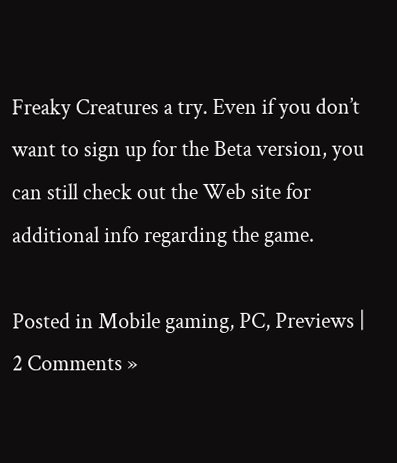Freaky Creatures a try. Even if you don’t want to sign up for the Beta version, you can still check out the Web site for additional info regarding the game.

Posted in Mobile gaming, PC, Previews | 2 Comments »